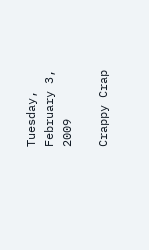Tuesday, February 3, 2009

Crappy Crap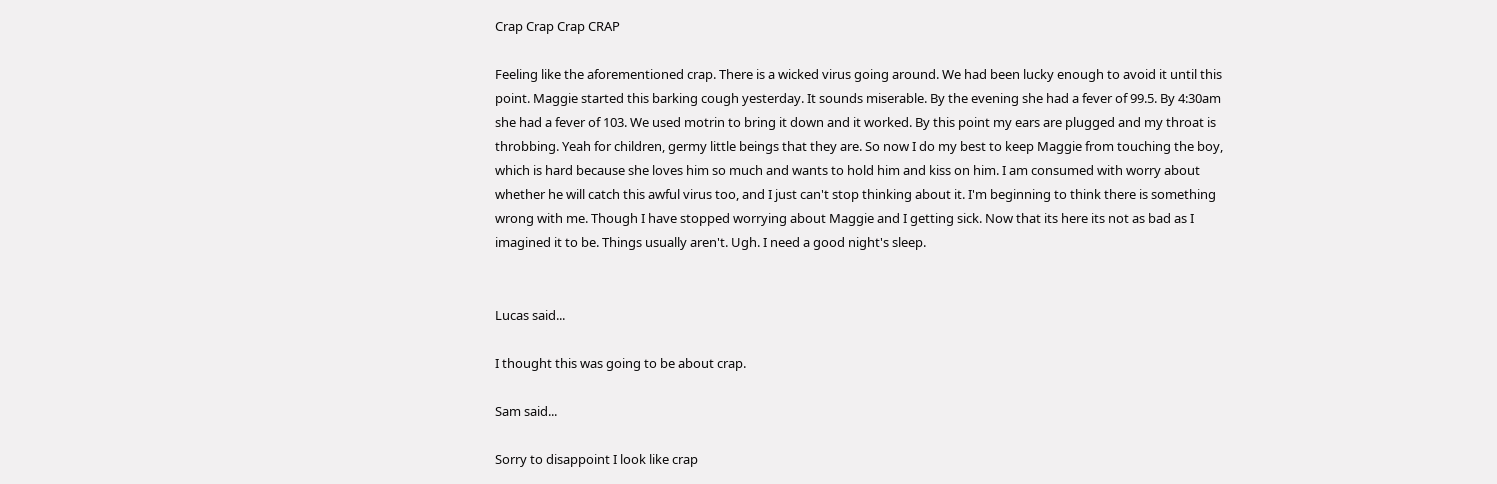Crap Crap Crap CRAP

Feeling like the aforementioned crap. There is a wicked virus going around. We had been lucky enough to avoid it until this point. Maggie started this barking cough yesterday. It sounds miserable. By the evening she had a fever of 99.5. By 4:30am she had a fever of 103. We used motrin to bring it down and it worked. By this point my ears are plugged and my throat is throbbing. Yeah for children, germy little beings that they are. So now I do my best to keep Maggie from touching the boy, which is hard because she loves him so much and wants to hold him and kiss on him. I am consumed with worry about whether he will catch this awful virus too, and I just can't stop thinking about it. I'm beginning to think there is something wrong with me. Though I have stopped worrying about Maggie and I getting sick. Now that its here its not as bad as I imagined it to be. Things usually aren't. Ugh. I need a good night's sleep.


Lucas said...

I thought this was going to be about crap.

Sam said...

Sorry to disappoint I look like crap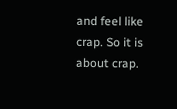and feel like crap. So it is about crap.